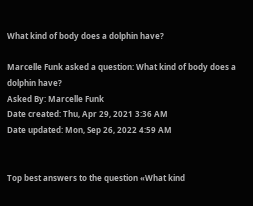What kind of body does a dolphin have?

Marcelle Funk asked a question: What kind of body does a dolphin have?
Asked By: Marcelle Funk
Date created: Thu, Apr 29, 2021 3:36 AM
Date updated: Mon, Sep 26, 2022 4:59 AM


Top best answers to the question «What kind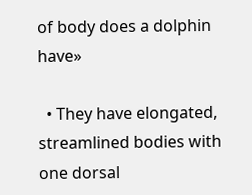of body does a dolphin have»

  • They have elongated, streamlined bodies with one dorsal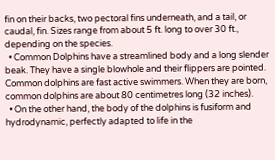fin on their backs, two pectoral fins underneath, and a tail, or caudal, fin. Sizes range from about 5 ft. long to over 30 ft., depending on the species.
  • Common Dolphins have a streamlined body and a long slender beak. They have a single blowhole and their flippers are pointed. Common dolphins are fast active swimmers. When they are born, common dolphins are about 80 centimetres long (32 inches).
  • On the other hand, the body of the dolphins is fusiform and hydrodynamic, perfectly adapted to life in the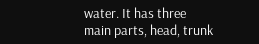water. It has three main parts, head, trunk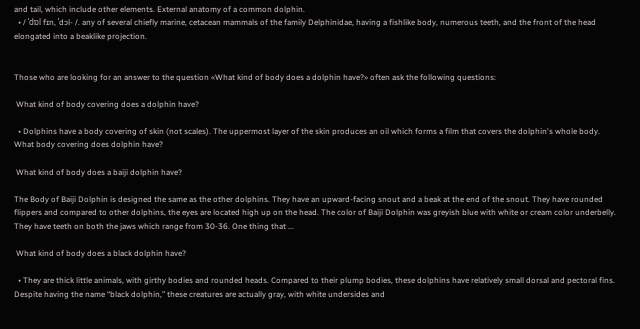and tail, which include other elements. External anatomy of a common dolphin.
  • / ˈdɒl fɪn, ˈdɔl- /. any of several chiefly marine, cetacean mammals of the family Delphinidae, having a fishlike body, numerous teeth, and the front of the head elongated into a beaklike projection.


Those who are looking for an answer to the question «What kind of body does a dolphin have?» often ask the following questions:

 What kind of body covering does a dolphin have?

  • Dolphins have a body covering of skin (not scales). The uppermost layer of the skin produces an oil which forms a film that covers the dolphin's whole body. What body covering does dolphin have?

 What kind of body does a baiji dolphin have?

The Body of Baiji Dolphin is designed the same as the other dolphins. They have an upward-facing snout and a beak at the end of the snout. They have rounded flippers and compared to other dolphins, the eyes are located high up on the head. The color of Baiji Dolphin was greyish blue with white or cream color underbelly. They have teeth on both the jaws which range from 30-36. One thing that ...

 What kind of body does a black dolphin have?

  • They are thick little animals, with girthy bodies and rounded heads. Compared to their plump bodies, these dolphins have relatively small dorsal and pectoral fins. Despite having the name “black dolphin,” these creatures are actually gray, with white undersides and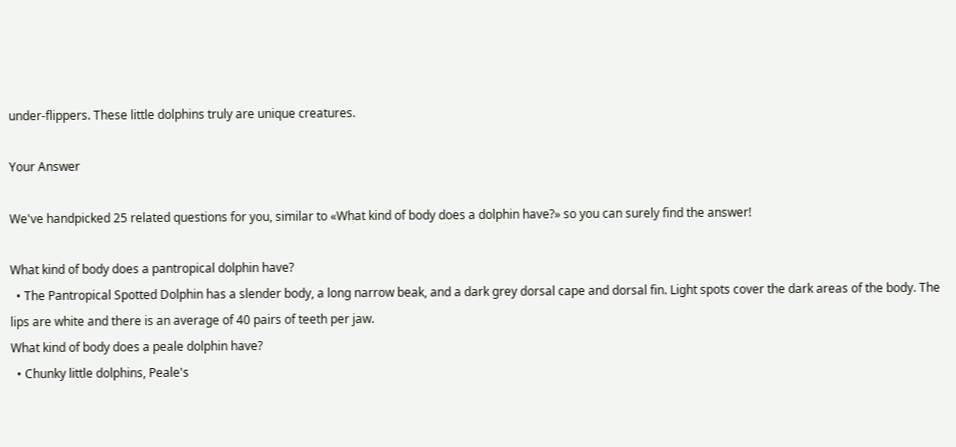under-flippers. These little dolphins truly are unique creatures.

Your Answer

We've handpicked 25 related questions for you, similar to «What kind of body does a dolphin have?» so you can surely find the answer!

What kind of body does a pantropical dolphin have?
  • The Pantropical Spotted Dolphin has a slender body, a long narrow beak, and a dark grey dorsal cape and dorsal fin. Light spots cover the dark areas of the body. The lips are white and there is an average of 40 pairs of teeth per jaw.
What kind of body does a peale dolphin have?
  • Chunky little dolphins, Peale's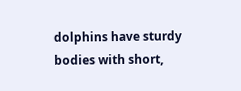dolphins have sturdy bodies with short,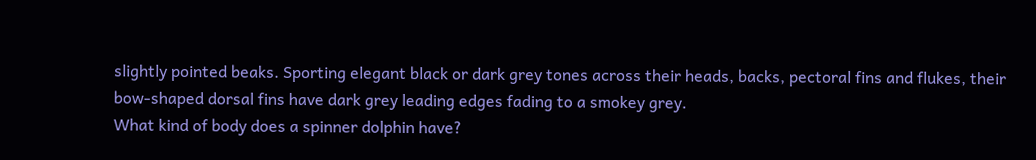slightly pointed beaks. Sporting elegant black or dark grey tones across their heads, backs, pectoral fins and flukes, their bow-shaped dorsal fins have dark grey leading edges fading to a smokey grey.
What kind of body does a spinner dolphin have?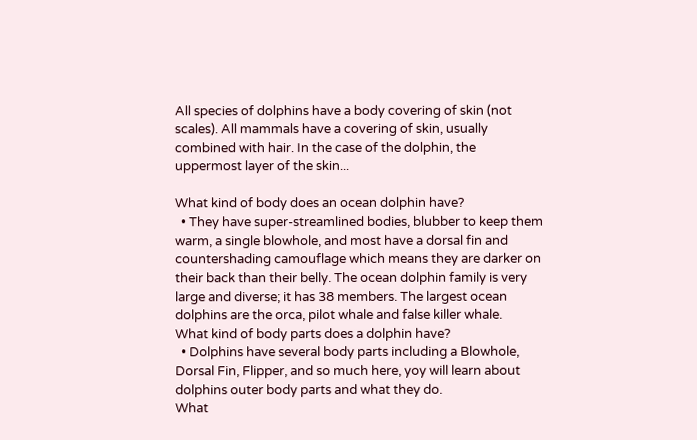All species of dolphins have a body covering of skin (not scales). All mammals have a covering of skin, usually combined with hair. In the case of the dolphin, the uppermost layer of the skin...

What kind of body does an ocean dolphin have?
  • They have super-streamlined bodies, blubber to keep them warm, a single blowhole, and most have a dorsal fin and countershading camouflage which means they are darker on their back than their belly. The ocean dolphin family is very large and diverse; it has 38 members. The largest ocean dolphins are the orca, pilot whale and false killer whale.
What kind of body parts does a dolphin have?
  • Dolphins have several body parts including a Blowhole, Dorsal Fin, Flipper, and so much here, yoy will learn about dolphins outer body parts and what they do.
What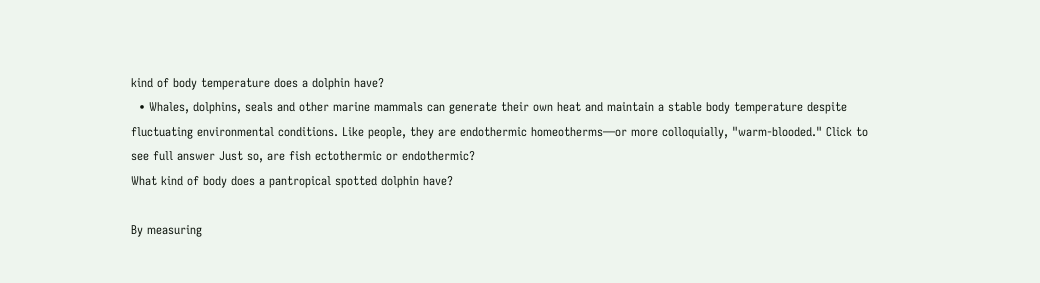kind of body temperature does a dolphin have?
  • Whales, dolphins, seals and other marine mammals can generate their own heat and maintain a stable body temperature despite fluctuating environmental conditions. Like people, they are endothermic homeotherms—or more colloquially, "warm-blooded." Click to see full answer Just so, are fish ectothermic or endothermic?
What kind of body does a pantropical spotted dolphin have?

By measuring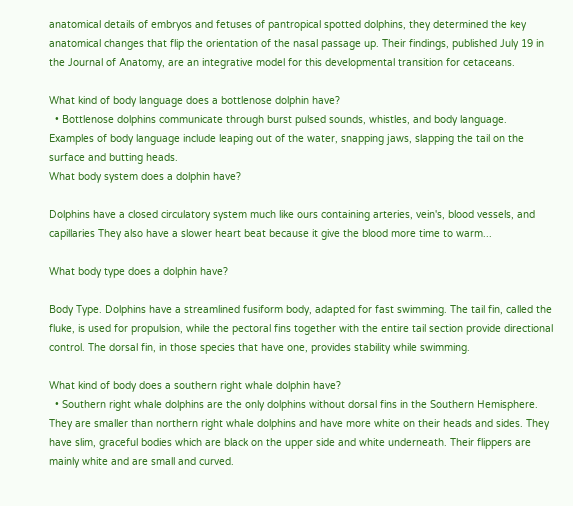anatomical details of embryos and fetuses of pantropical spotted dolphins, they determined the key anatomical changes that flip the orientation of the nasal passage up. Their findings, published July 19 in the Journal of Anatomy, are an integrative model for this developmental transition for cetaceans.

What kind of body language does a bottlenose dolphin have?
  • Bottlenose dolphins communicate through burst pulsed sounds, whistles, and body language. Examples of body language include leaping out of the water, snapping jaws, slapping the tail on the surface and butting heads.
What body system does a dolphin have?

Dolphins have a closed circulatory system much like ours containing arteries, vein's, blood vessels, and capillaries They also have a slower heart beat because it give the blood more time to warm...

What body type does a dolphin have?

Body Type. Dolphins have a streamlined fusiform body, adapted for fast swimming. The tail fin, called the fluke, is used for propulsion, while the pectoral fins together with the entire tail section provide directional control. The dorsal fin, in those species that have one, provides stability while swimming.

What kind of body does a southern right whale dolphin have?
  • Southern right whale dolphins are the only dolphins without dorsal fins in the Southern Hemisphere. They are smaller than northern right whale dolphins and have more white on their heads and sides. They have slim, graceful bodies which are black on the upper side and white underneath. Their flippers are mainly white and are small and curved.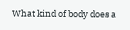What kind of body does a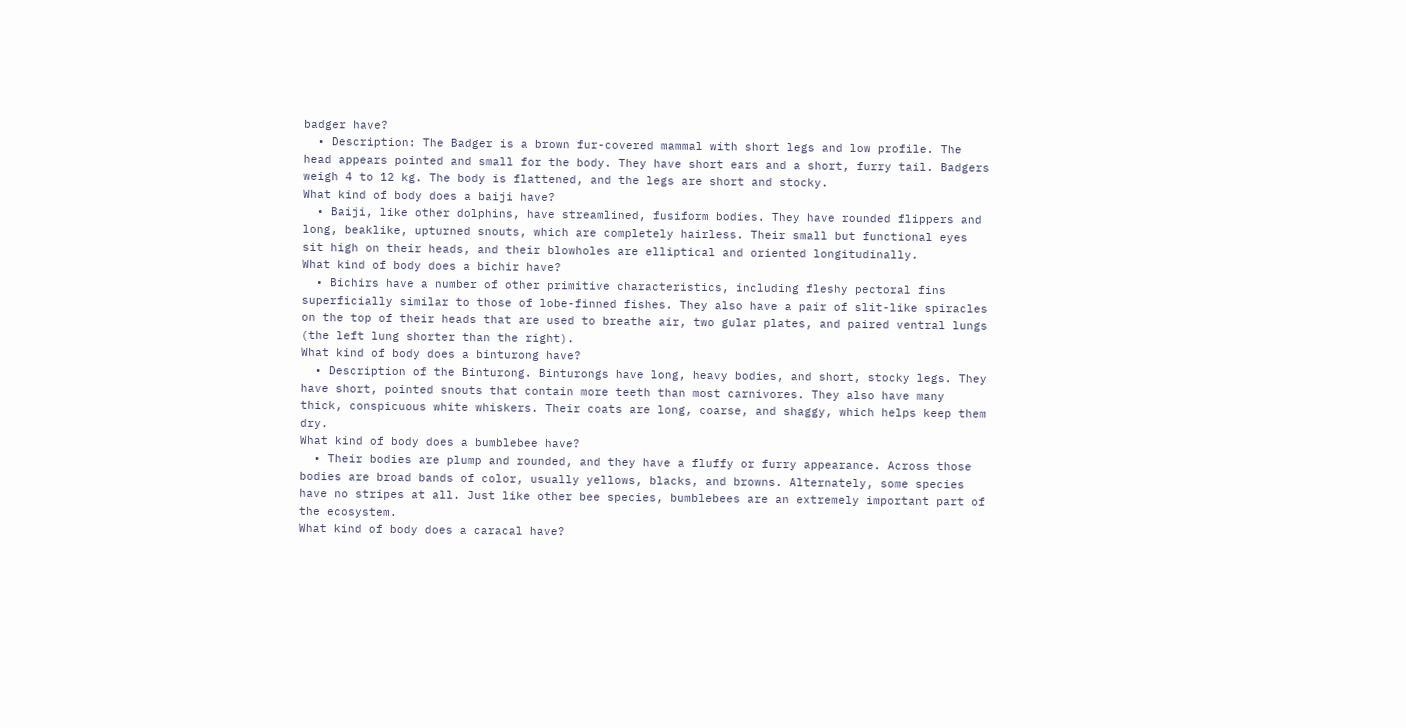badger have?
  • Description: The Badger is a brown fur-covered mammal with short legs and low profile. The head appears pointed and small for the body. They have short ears and a short, furry tail. Badgers weigh 4 to 12 kg. The body is flattened, and the legs are short and stocky.
What kind of body does a baiji have?
  • Baiji, like other dolphins, have streamlined, fusiform bodies. They have rounded flippers and long, beaklike, upturned snouts, which are completely hairless. Their small but functional eyes sit high on their heads, and their blowholes are elliptical and oriented longitudinally.
What kind of body does a bichir have?
  • Bichirs have a number of other primitive characteristics, including fleshy pectoral fins superficially similar to those of lobe-finned fishes. They also have a pair of slit-like spiracles on the top of their heads that are used to breathe air, two gular plates, and paired ventral lungs (the left lung shorter than the right).
What kind of body does a binturong have?
  • Description of the Binturong. Binturongs have long, heavy bodies, and short, stocky legs. They have short, pointed snouts that contain more teeth than most carnivores. They also have many thick, conspicuous white whiskers. Their coats are long, coarse, and shaggy, which helps keep them dry.
What kind of body does a bumblebee have?
  • Their bodies are plump and rounded, and they have a fluffy or furry appearance. Across those bodies are broad bands of color, usually yellows, blacks, and browns. Alternately, some species have no stripes at all. Just like other bee species, bumblebees are an extremely important part of the ecosystem.
What kind of body does a caracal have?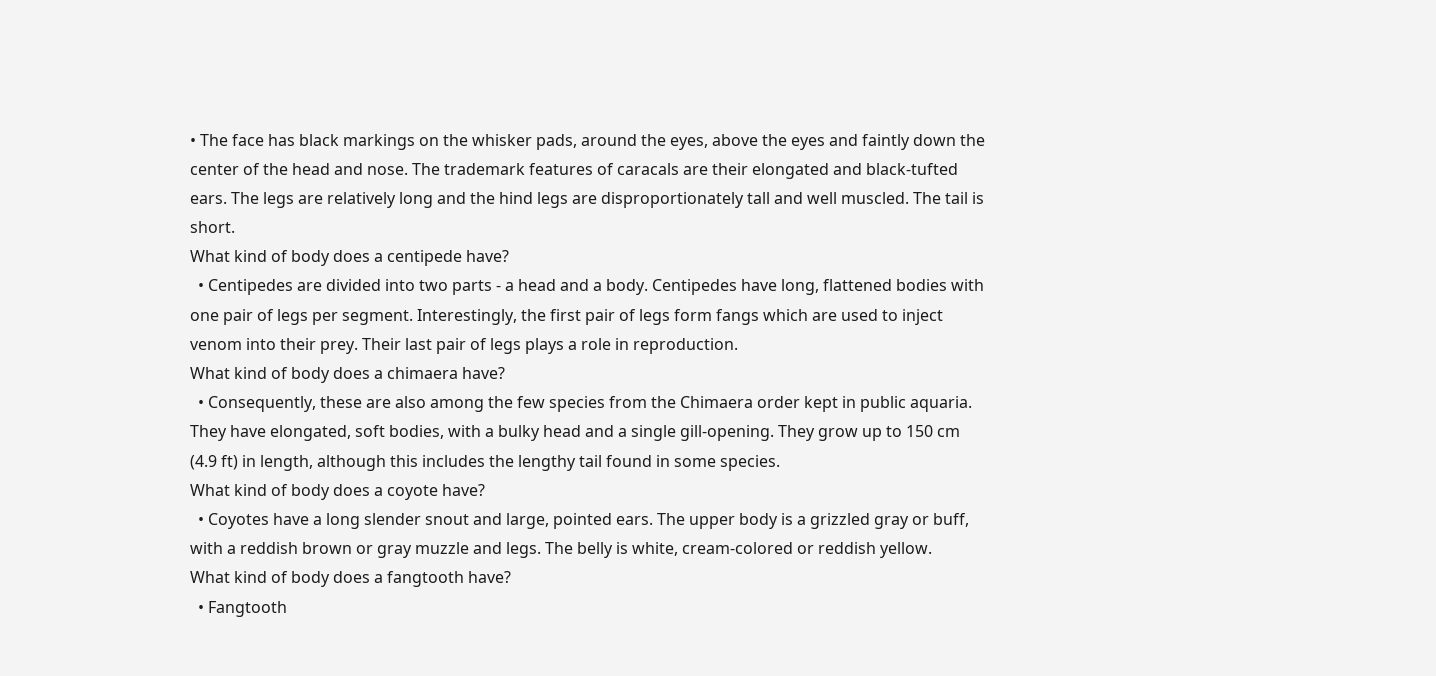• The face has black markings on the whisker pads, around the eyes, above the eyes and faintly down the center of the head and nose. The trademark features of caracals are their elongated and black-tufted ears. The legs are relatively long and the hind legs are disproportionately tall and well muscled. The tail is short.
What kind of body does a centipede have?
  • Centipedes are divided into two parts - a head and a body. Centipedes have long, flattened bodies with one pair of legs per segment. Interestingly, the first pair of legs form fangs which are used to inject venom into their prey. Their last pair of legs plays a role in reproduction.
What kind of body does a chimaera have?
  • Consequently, these are also among the few species from the Chimaera order kept in public aquaria. They have elongated, soft bodies, with a bulky head and a single gill-opening. They grow up to 150 cm (4.9 ft) in length, although this includes the lengthy tail found in some species.
What kind of body does a coyote have?
  • Coyotes have a long slender snout and large, pointed ears. The upper body is a grizzled gray or buff, with a reddish brown or gray muzzle and legs. The belly is white, cream-colored or reddish yellow.
What kind of body does a fangtooth have?
  • Fangtooth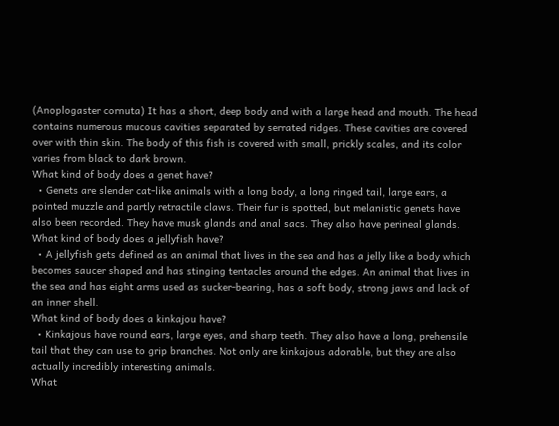(Anoplogaster cornuta) It has a short, deep body and with a large head and mouth. The head contains numerous mucous cavities separated by serrated ridges. These cavities are covered over with thin skin. The body of this fish is covered with small, prickly scales, and its color varies from black to dark brown.
What kind of body does a genet have?
  • Genets are slender cat-like animals with a long body, a long ringed tail, large ears, a pointed muzzle and partly retractile claws. Their fur is spotted, but melanistic genets have also been recorded. They have musk glands and anal sacs. They also have perineal glands.
What kind of body does a jellyfish have?
  • A jellyfish gets defined as an animal that lives in the sea and has a jelly like a body which becomes saucer shaped and has stinging tentacles around the edges. An animal that lives in the sea and has eight arms used as sucker-bearing, has a soft body, strong jaws and lack of an inner shell.
What kind of body does a kinkajou have?
  • Kinkajous have round ears, large eyes, and sharp teeth. They also have a long, prehensile tail that they can use to grip branches. Not only are kinkajous adorable, but they are also actually incredibly interesting animals.
What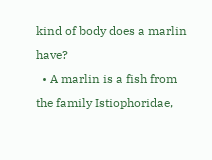kind of body does a marlin have?
  • A marlin is a fish from the family Istiophoridae,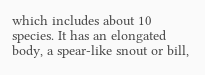which includes about 10 species. It has an elongated body, a spear-like snout or bill,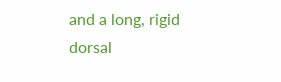and a long, rigid dorsal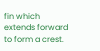fin which extends forward to form a crest.